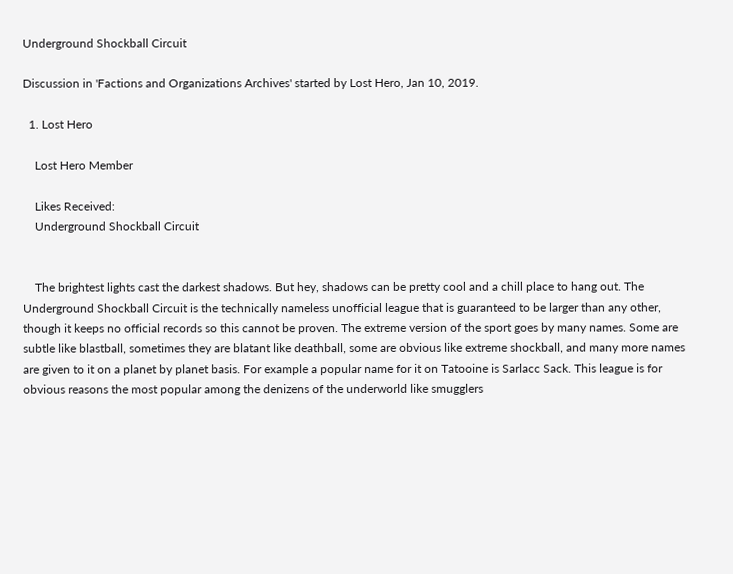Underground Shockball Circuit

Discussion in 'Factions and Organizations Archives' started by Lost Hero, Jan 10, 2019.

  1. Lost Hero

    Lost Hero Member

    Likes Received:
    Underground Shockball Circuit


    The brightest lights cast the darkest shadows. But hey, shadows can be pretty cool and a chill place to hang out. The Underground Shockball Circuit is the technically nameless unofficial league that is guaranteed to be larger than any other, though it keeps no official records so this cannot be proven. The extreme version of the sport goes by many names. Some are subtle like blastball, sometimes they are blatant like deathball, some are obvious like extreme shockball, and many more names are given to it on a planet by planet basis. For example a popular name for it on Tatooine is Sarlacc Sack. This league is for obvious reasons the most popular among the denizens of the underworld like smugglers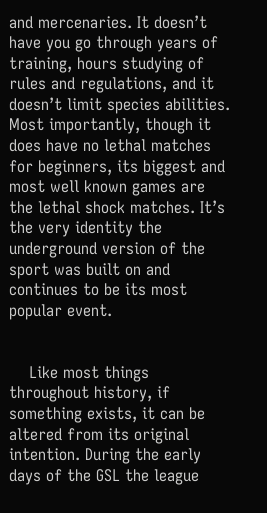and mercenaries. It doesn’t have you go through years of training, hours studying of rules and regulations, and it doesn’t limit species abilities. Most importantly, though it does have no lethal matches for beginners, its biggest and most well known games are the lethal shock matches. It’s the very identity the underground version of the sport was built on and continues to be its most popular event.


    Like most things throughout history, if something exists, it can be altered from its original intention. During the early days of the GSL the league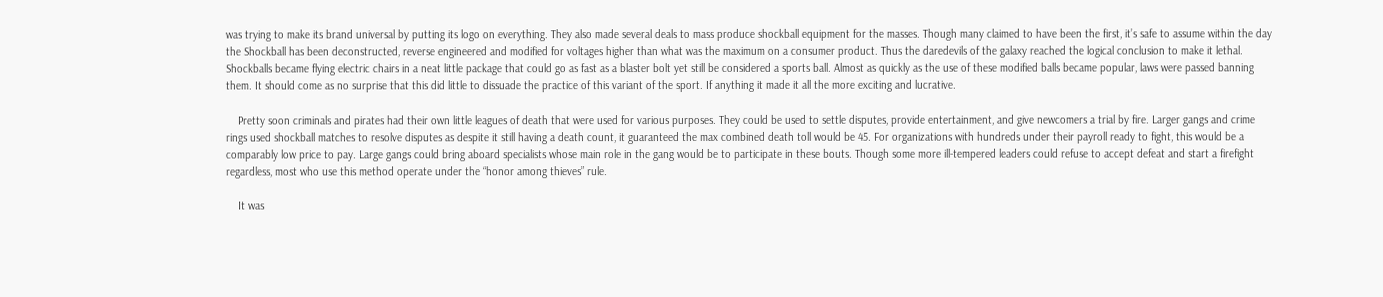was trying to make its brand universal by putting its logo on everything. They also made several deals to mass produce shockball equipment for the masses. Though many claimed to have been the first, it’s safe to assume within the day the Shockball has been deconstructed, reverse engineered and modified for voltages higher than what was the maximum on a consumer product. Thus the daredevils of the galaxy reached the logical conclusion to make it lethal. Shockballs became flying electric chairs in a neat little package that could go as fast as a blaster bolt yet still be considered a sports ball. Almost as quickly as the use of these modified balls became popular, laws were passed banning them. It should come as no surprise that this did little to dissuade the practice of this variant of the sport. If anything it made it all the more exciting and lucrative.

    Pretty soon criminals and pirates had their own little leagues of death that were used for various purposes. They could be used to settle disputes, provide entertainment, and give newcomers a trial by fire. Larger gangs and crime rings used shockball matches to resolve disputes as despite it still having a death count, it guaranteed the max combined death toll would be 45. For organizations with hundreds under their payroll ready to fight, this would be a comparably low price to pay. Large gangs could bring aboard specialists whose main role in the gang would be to participate in these bouts. Though some more ill-tempered leaders could refuse to accept defeat and start a firefight regardless, most who use this method operate under the “honor among thieves” rule.

    It was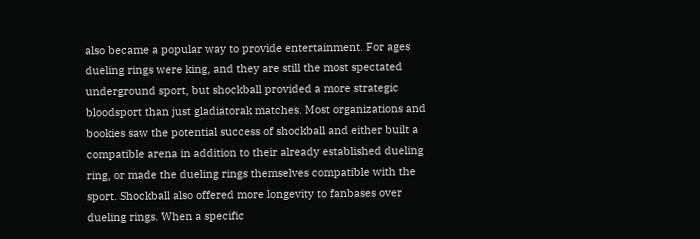also became a popular way to provide entertainment. For ages dueling rings were king, and they are still the most spectated underground sport, but shockball provided a more strategic bloodsport than just gladiatorak matches. Most organizations and bookies saw the potential success of shockball and either built a compatible arena in addition to their already established dueling ring, or made the dueling rings themselves compatible with the sport. Shockball also offered more longevity to fanbases over dueling rings. When a specific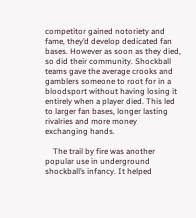competitor gained notoriety and fame, they’d develop dedicated fan bases. However as soon as they died, so did their community. Shockball teams gave the average crooks and gamblers someone to root for in a bloodsport without having losing it entirely when a player died. This led to larger fan bases, longer lasting rivalries and more money exchanging hands.

    The trail by fire was another popular use in underground shockball’s infancy. It helped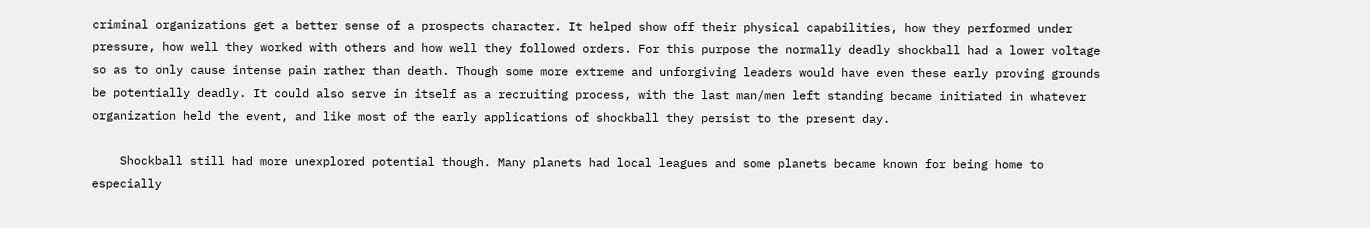criminal organizations get a better sense of a prospects character. It helped show off their physical capabilities, how they performed under pressure, how well they worked with others and how well they followed orders. For this purpose the normally deadly shockball had a lower voltage so as to only cause intense pain rather than death. Though some more extreme and unforgiving leaders would have even these early proving grounds be potentially deadly. It could also serve in itself as a recruiting process, with the last man/men left standing became initiated in whatever organization held the event, and like most of the early applications of shockball they persist to the present day.

    Shockball still had more unexplored potential though. Many planets had local leagues and some planets became known for being home to especially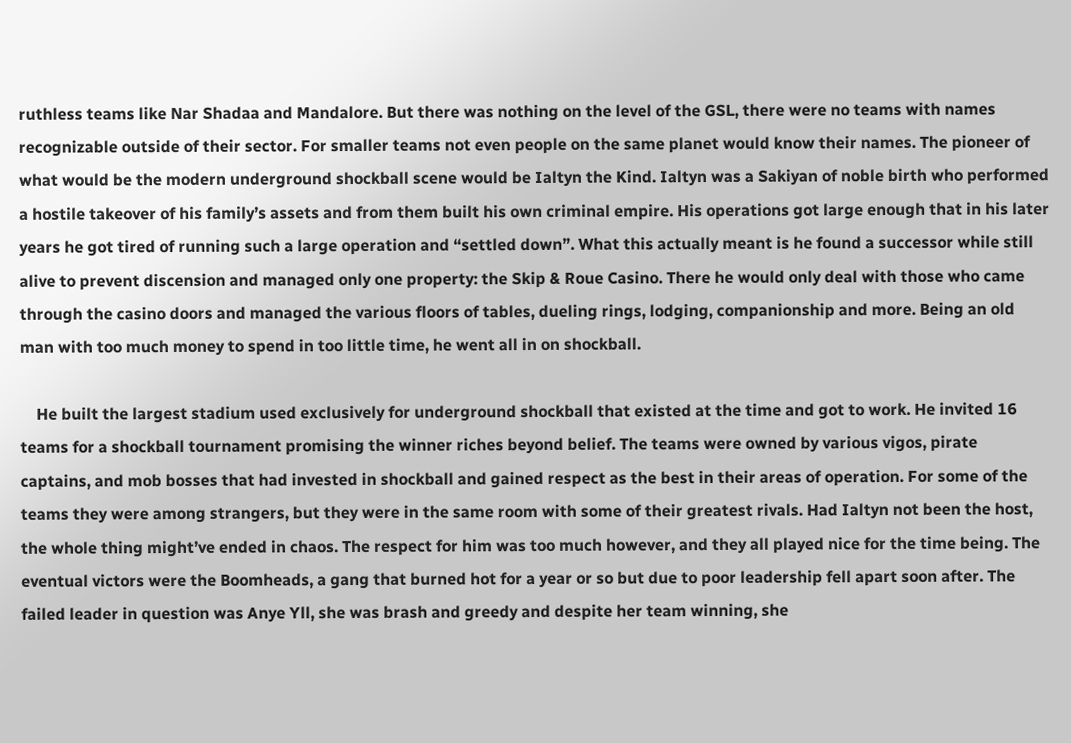ruthless teams like Nar Shadaa and Mandalore. But there was nothing on the level of the GSL, there were no teams with names recognizable outside of their sector. For smaller teams not even people on the same planet would know their names. The pioneer of what would be the modern underground shockball scene would be Ialtyn the Kind. Ialtyn was a Sakiyan of noble birth who performed a hostile takeover of his family’s assets and from them built his own criminal empire. His operations got large enough that in his later years he got tired of running such a large operation and “settled down”. What this actually meant is he found a successor while still alive to prevent discension and managed only one property: the Skip & Roue Casino. There he would only deal with those who came through the casino doors and managed the various floors of tables, dueling rings, lodging, companionship and more. Being an old man with too much money to spend in too little time, he went all in on shockball.

    He built the largest stadium used exclusively for underground shockball that existed at the time and got to work. He invited 16 teams for a shockball tournament promising the winner riches beyond belief. The teams were owned by various vigos, pirate captains, and mob bosses that had invested in shockball and gained respect as the best in their areas of operation. For some of the teams they were among strangers, but they were in the same room with some of their greatest rivals. Had Ialtyn not been the host, the whole thing might’ve ended in chaos. The respect for him was too much however, and they all played nice for the time being. The eventual victors were the Boomheads, a gang that burned hot for a year or so but due to poor leadership fell apart soon after. The failed leader in question was Anye Yll, she was brash and greedy and despite her team winning, she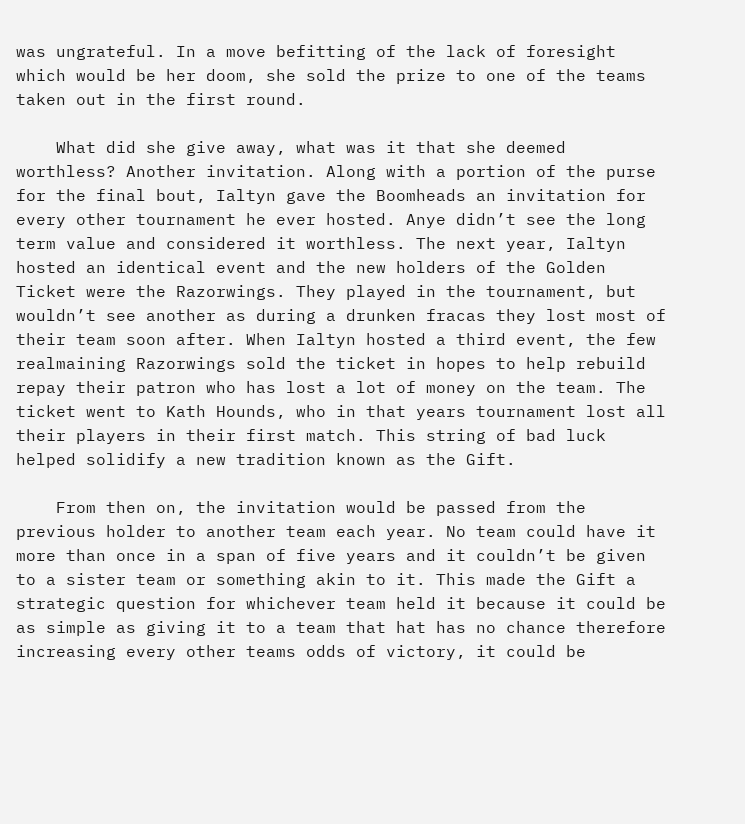was ungrateful. In a move befitting of the lack of foresight which would be her doom, she sold the prize to one of the teams taken out in the first round.

    What did she give away, what was it that she deemed worthless? Another invitation. Along with a portion of the purse for the final bout, Ialtyn gave the Boomheads an invitation for every other tournament he ever hosted. Anye didn’t see the long term value and considered it worthless. The next year, Ialtyn hosted an identical event and the new holders of the Golden Ticket were the Razorwings. They played in the tournament, but wouldn’t see another as during a drunken fracas they lost most of their team soon after. When Ialtyn hosted a third event, the few realmaining Razorwings sold the ticket in hopes to help rebuild repay their patron who has lost a lot of money on the team. The ticket went to Kath Hounds, who in that years tournament lost all their players in their first match. This string of bad luck helped solidify a new tradition known as the Gift.

    From then on, the invitation would be passed from the previous holder to another team each year. No team could have it more than once in a span of five years and it couldn’t be given to a sister team or something akin to it. This made the Gift a strategic question for whichever team held it because it could be as simple as giving it to a team that hat has no chance therefore increasing every other teams odds of victory, it could be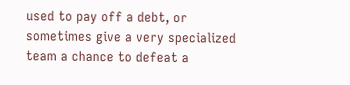used to pay off a debt, or sometimes give a very specialized team a chance to defeat a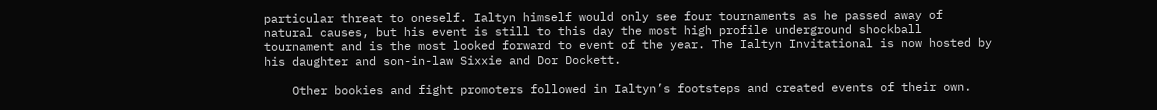particular threat to oneself. Ialtyn himself would only see four tournaments as he passed away of natural causes, but his event is still to this day the most high profile underground shockball tournament and is the most looked forward to event of the year. The Ialtyn Invitational is now hosted by his daughter and son-in-law Sixxie and Dor Dockett.

    Other bookies and fight promoters followed in Ialtyn’s footsteps and created events of their own.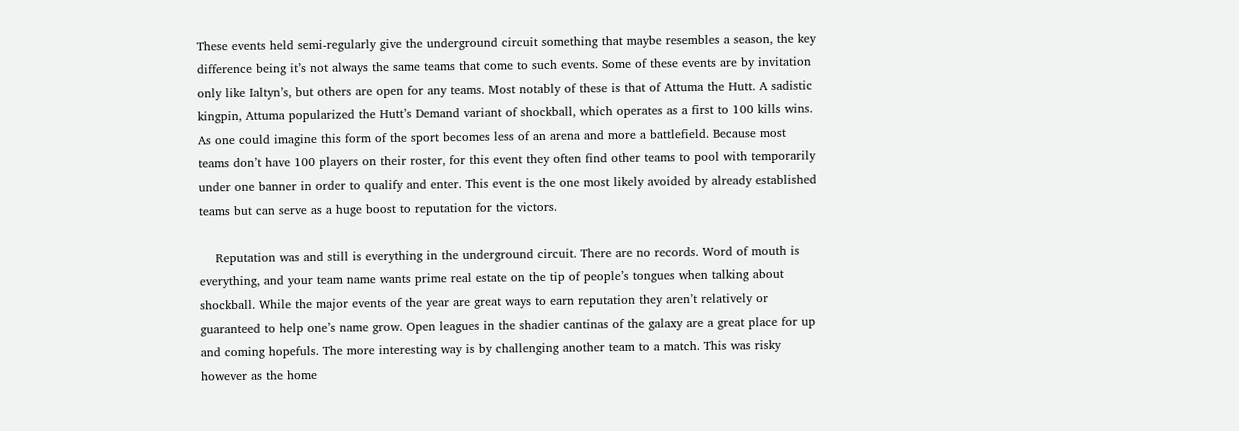These events held semi-regularly give the underground circuit something that maybe resembles a season, the key difference being it’s not always the same teams that come to such events. Some of these events are by invitation only like Ialtyn’s, but others are open for any teams. Most notably of these is that of Attuma the Hutt. A sadistic kingpin, Attuma popularized the Hutt’s Demand variant of shockball, which operates as a first to 100 kills wins. As one could imagine this form of the sport becomes less of an arena and more a battlefield. Because most teams don’t have 100 players on their roster, for this event they often find other teams to pool with temporarily under one banner in order to qualify and enter. This event is the one most likely avoided by already established teams but can serve as a huge boost to reputation for the victors.

    Reputation was and still is everything in the underground circuit. There are no records. Word of mouth is everything, and your team name wants prime real estate on the tip of people’s tongues when talking about shockball. While the major events of the year are great ways to earn reputation they aren’t relatively or guaranteed to help one’s name grow. Open leagues in the shadier cantinas of the galaxy are a great place for up and coming hopefuls. The more interesting way is by challenging another team to a match. This was risky however as the home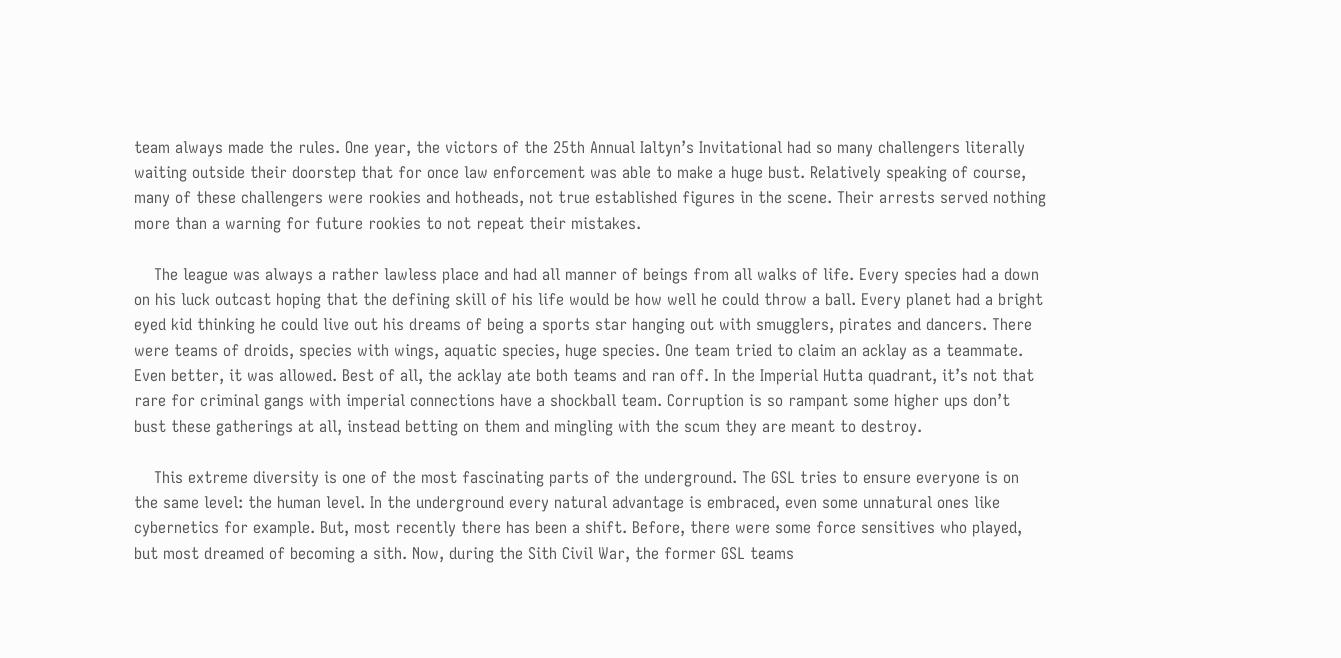team always made the rules. One year, the victors of the 25th Annual Ialtyn’s Invitational had so many challengers literally waiting outside their doorstep that for once law enforcement was able to make a huge bust. Relatively speaking of course, many of these challengers were rookies and hotheads, not true established figures in the scene. Their arrests served nothing more than a warning for future rookies to not repeat their mistakes.

    The league was always a rather lawless place and had all manner of beings from all walks of life. Every species had a down on his luck outcast hoping that the defining skill of his life would be how well he could throw a ball. Every planet had a bright eyed kid thinking he could live out his dreams of being a sports star hanging out with smugglers, pirates and dancers. There were teams of droids, species with wings, aquatic species, huge species. One team tried to claim an acklay as a teammate. Even better, it was allowed. Best of all, the acklay ate both teams and ran off. In the Imperial Hutta quadrant, it’s not that rare for criminal gangs with imperial connections have a shockball team. Corruption is so rampant some higher ups don’t bust these gatherings at all, instead betting on them and mingling with the scum they are meant to destroy.

    This extreme diversity is one of the most fascinating parts of the underground. The GSL tries to ensure everyone is on the same level: the human level. In the underground every natural advantage is embraced, even some unnatural ones like cybernetics for example. But, most recently there has been a shift. Before, there were some force sensitives who played, but most dreamed of becoming a sith. Now, during the Sith Civil War, the former GSL teams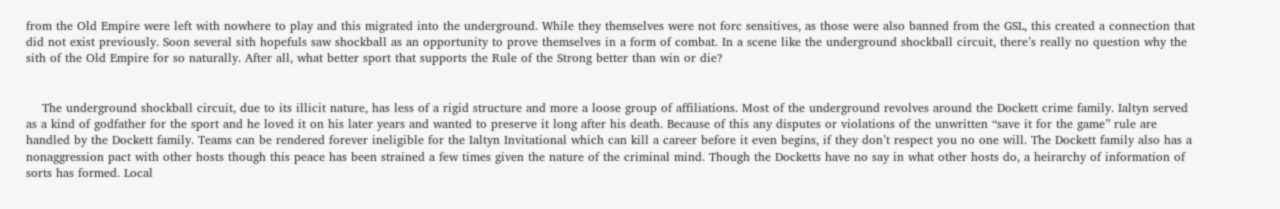from the Old Empire were left with nowhere to play and this migrated into the underground. While they themselves were not forc sensitives, as those were also banned from the GSL, this created a connection that did not exist previously. Soon several sith hopefuls saw shockball as an opportunity to prove themselves in a form of combat. In a scene like the underground shockball circuit, there’s really no question why the sith of the Old Empire for so naturally. After all, what better sport that supports the Rule of the Strong better than win or die?


    The underground shockball circuit, due to its illicit nature, has less of a rigid structure and more a loose group of affiliations. Most of the underground revolves around the Dockett crime family. Ialtyn served as a kind of godfather for the sport and he loved it on his later years and wanted to preserve it long after his death. Because of this any disputes or violations of the unwritten “save it for the game” rule are handled by the Dockett family. Teams can be rendered forever ineligible for the Ialtyn Invitational which can kill a career before it even begins, if they don’t respect you no one will. The Dockett family also has a nonaggression pact with other hosts though this peace has been strained a few times given the nature of the criminal mind. Though the Docketts have no say in what other hosts do, a heirarchy of information of sorts has formed. Local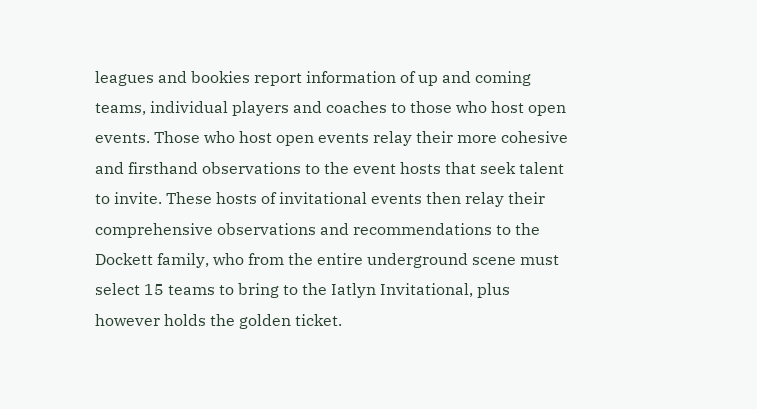leagues and bookies report information of up and coming teams, individual players and coaches to those who host open events. Those who host open events relay their more cohesive and firsthand observations to the event hosts that seek talent to invite. These hosts of invitational events then relay their comprehensive observations and recommendations to the Dockett family, who from the entire underground scene must select 15 teams to bring to the Iatlyn Invitational, plus however holds the golden ticket.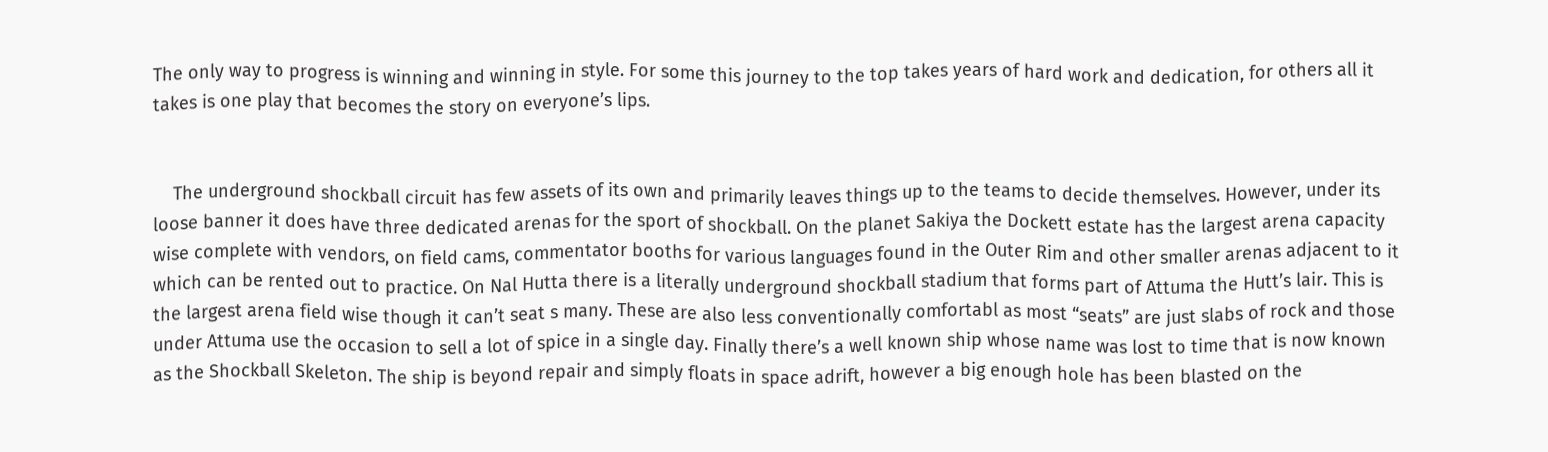The only way to progress is winning and winning in style. For some this journey to the top takes years of hard work and dedication, for others all it takes is one play that becomes the story on everyone’s lips.


    The underground shockball circuit has few assets of its own and primarily leaves things up to the teams to decide themselves. However, under its loose banner it does have three dedicated arenas for the sport of shockball. On the planet Sakiya the Dockett estate has the largest arena capacity wise complete with vendors, on field cams, commentator booths for various languages found in the Outer Rim and other smaller arenas adjacent to it which can be rented out to practice. On Nal Hutta there is a literally underground shockball stadium that forms part of Attuma the Hutt’s lair. This is the largest arena field wise though it can’t seat s many. These are also less conventionally comfortabl as most “seats” are just slabs of rock and those under Attuma use the occasion to sell a lot of spice in a single day. Finally there’s a well known ship whose name was lost to time that is now known as the Shockball Skeleton. The ship is beyond repair and simply floats in space adrift, however a big enough hole has been blasted on the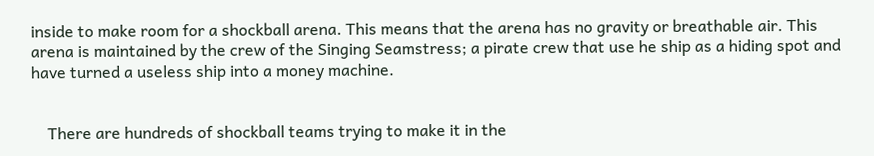inside to make room for a shockball arena. This means that the arena has no gravity or breathable air. This arena is maintained by the crew of the Singing Seamstress; a pirate crew that use he ship as a hiding spot and have turned a useless ship into a money machine.


    There are hundreds of shockball teams trying to make it in the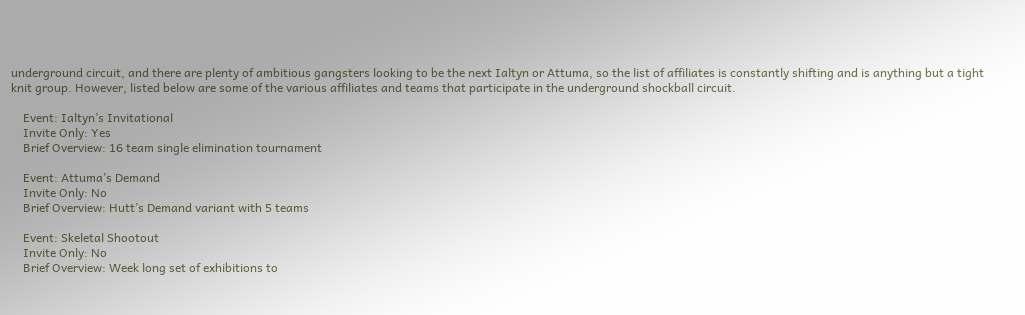underground circuit, and there are plenty of ambitious gangsters looking to be the next Ialtyn or Attuma, so the list of affiliates is constantly shifting and is anything but a tight knit group. However, listed below are some of the various affiliates and teams that participate in the underground shockball circuit.

    Event: Ialtyn’s Invitational
    Invite Only: Yes
    Brief Overview: 16 team single elimination tournament

    Event: Attuma’s Demand
    Invite Only: No
    Brief Overview: Hutt’s Demand variant with 5 teams

    Event: Skeletal Shootout
    Invite Only: No
    Brief Overview: Week long set of exhibitions to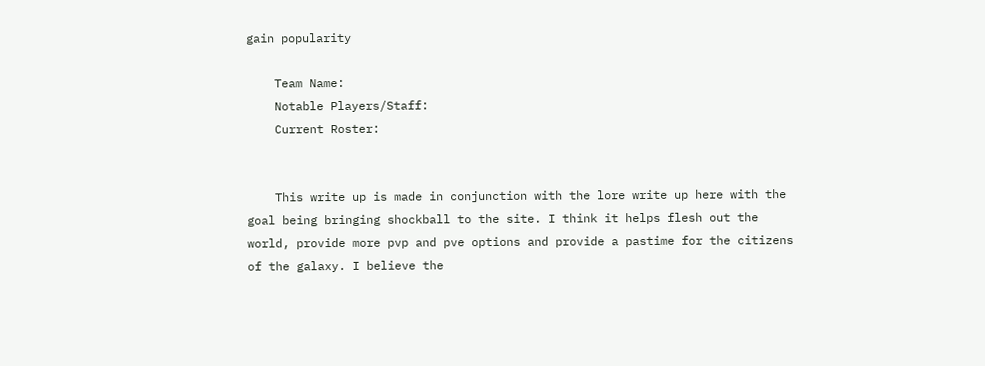gain popularity

    Team Name:
    Notable Players/Staff:
    Current Roster:


    This write up is made in conjunction with the lore write up here with the goal being bringing shockball to the site. I think it helps flesh out the world, provide more pvp and pve options and provide a pastime for the citizens of the galaxy. I believe the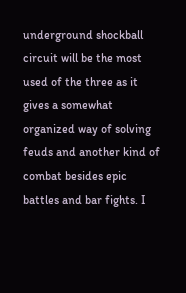underground shockball circuit will be the most used of the three as it gives a somewhat organized way of solving feuds and another kind of combat besides epic battles and bar fights. I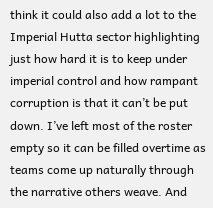think it could also add a lot to the Imperial Hutta sector highlighting just how hard it is to keep under imperial control and how rampant corruption is that it can’t be put down. I’ve left most of the roster empty so it can be filled overtime as teams come up naturally through the narrative others weave. And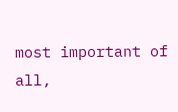most important of all,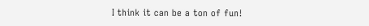I think it can be a ton of fun!